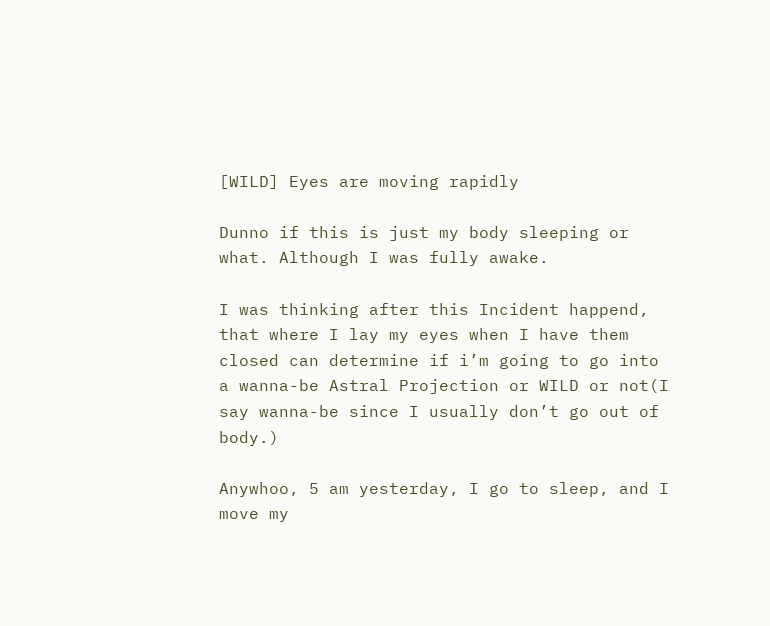[WILD] Eyes are moving rapidly

Dunno if this is just my body sleeping or what. Although I was fully awake.

I was thinking after this Incident happend, that where I lay my eyes when I have them closed can determine if i’m going to go into a wanna-be Astral Projection or WILD or not(I say wanna-be since I usually don’t go out of body.)

Anywhoo, 5 am yesterday, I go to sleep, and I move my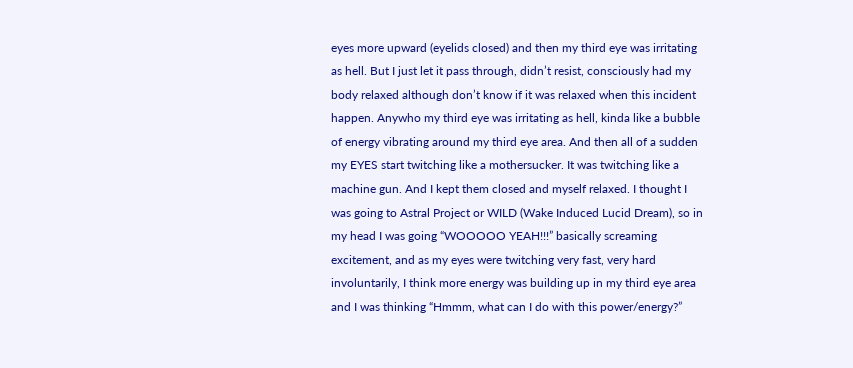eyes more upward (eyelids closed) and then my third eye was irritating as hell. But I just let it pass through, didn’t resist, consciously had my body relaxed although don’t know if it was relaxed when this incident happen. Anywho my third eye was irritating as hell, kinda like a bubble of energy vibrating around my third eye area. And then all of a sudden my EYES start twitching like a mothersucker. It was twitching like a machine gun. And I kept them closed and myself relaxed. I thought I was going to Astral Project or WILD (Wake Induced Lucid Dream), so in my head I was going “WOOOOO YEAH!!!” basically screaming excitement, and as my eyes were twitching very fast, very hard involuntarily, I think more energy was building up in my third eye area and I was thinking “Hmmm, what can I do with this power/energy?”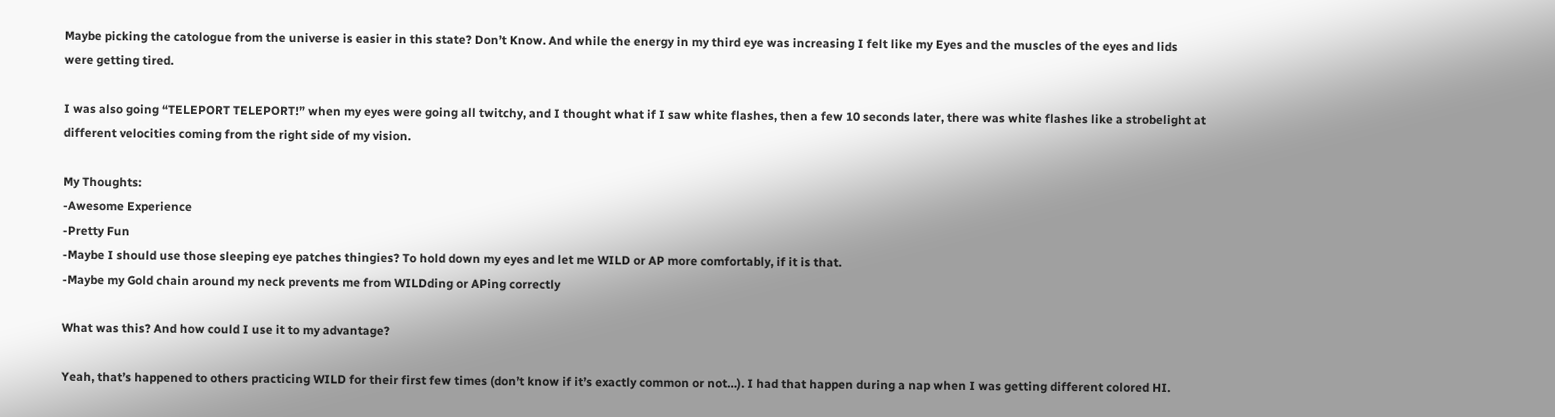Maybe picking the catologue from the universe is easier in this state? Don’t Know. And while the energy in my third eye was increasing I felt like my Eyes and the muscles of the eyes and lids were getting tired.

I was also going “TELEPORT TELEPORT!” when my eyes were going all twitchy, and I thought what if I saw white flashes, then a few 10 seconds later, there was white flashes like a strobelight at different velocities coming from the right side of my vision.

My Thoughts:
-Awesome Experience
-Pretty Fun
-Maybe I should use those sleeping eye patches thingies? To hold down my eyes and let me WILD or AP more comfortably, if it is that.
-Maybe my Gold chain around my neck prevents me from WILDding or APing correctly

What was this? And how could I use it to my advantage?

Yeah, that’s happened to others practicing WILD for their first few times (don’t know if it’s exactly common or not…). I had that happen during a nap when I was getting different colored HI.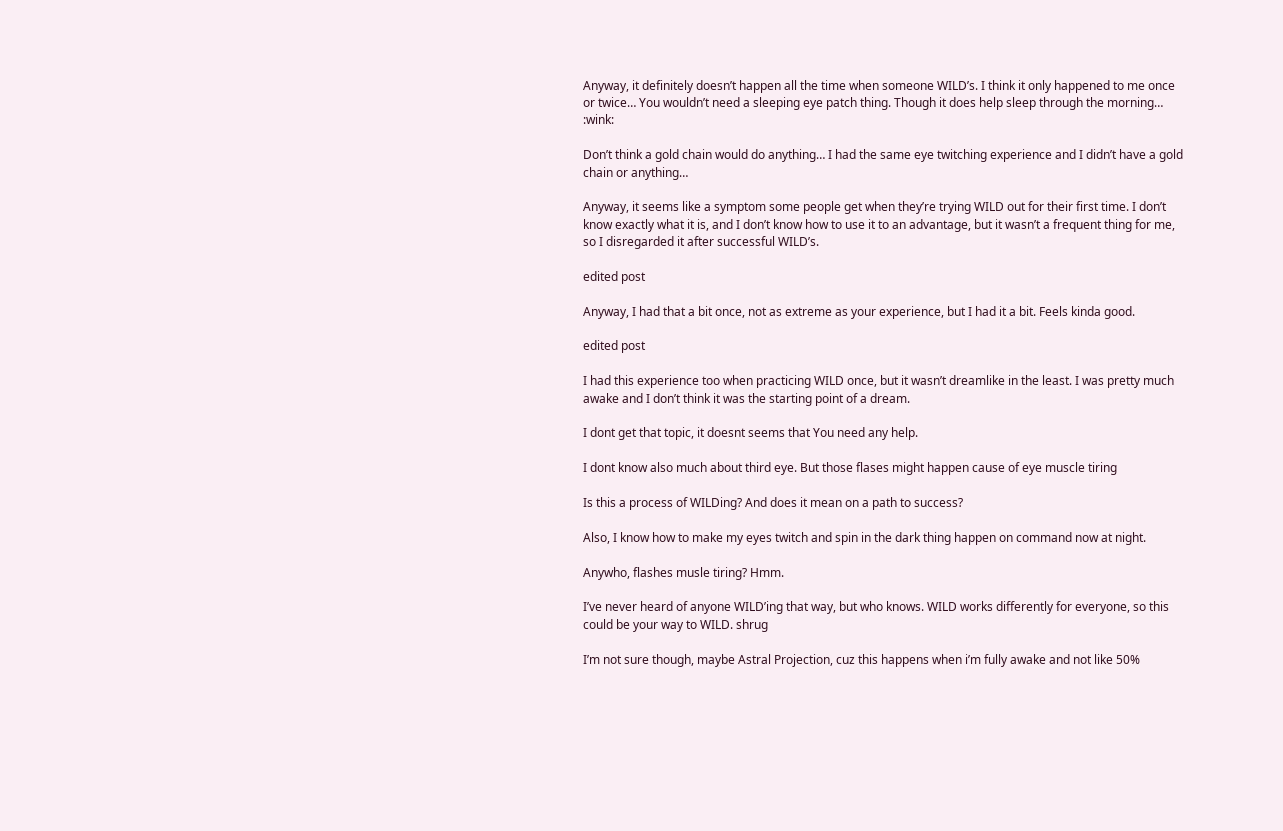Anyway, it definitely doesn’t happen all the time when someone WILD’s. I think it only happened to me once or twice… You wouldn’t need a sleeping eye patch thing. Though it does help sleep through the morning… :wink:

Don’t think a gold chain would do anything… I had the same eye twitching experience and I didn’t have a gold chain or anything…

Anyway, it seems like a symptom some people get when they’re trying WILD out for their first time. I don’t know exactly what it is, and I don’t know how to use it to an advantage, but it wasn’t a frequent thing for me, so I disregarded it after successful WILD’s.

edited post

Anyway, I had that a bit once, not as extreme as your experience, but I had it a bit. Feels kinda good.

edited post

I had this experience too when practicing WILD once, but it wasn’t dreamlike in the least. I was pretty much awake and I don’t think it was the starting point of a dream.

I dont get that topic, it doesnt seems that You need any help.

I dont know also much about third eye. But those flases might happen cause of eye muscle tiring

Is this a process of WILDing? And does it mean on a path to success?

Also, I know how to make my eyes twitch and spin in the dark thing happen on command now at night.

Anywho, flashes musle tiring? Hmm.

I’ve never heard of anyone WILD’ing that way, but who knows. WILD works differently for everyone, so this could be your way to WILD. shrug

I’m not sure though, maybe Astral Projection, cuz this happens when i’m fully awake and not like 50%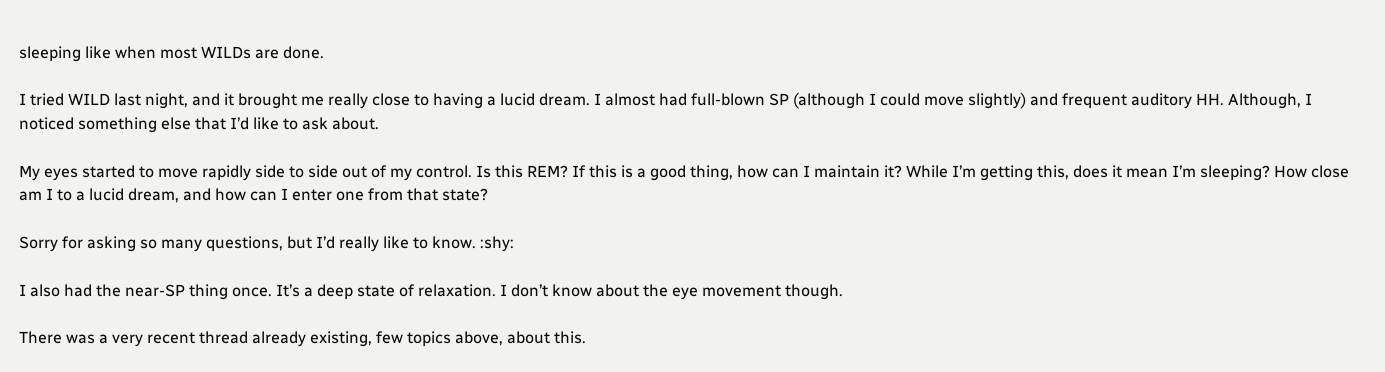sleeping like when most WILDs are done.

I tried WILD last night, and it brought me really close to having a lucid dream. I almost had full-blown SP (although I could move slightly) and frequent auditory HH. Although, I noticed something else that I’d like to ask about.

My eyes started to move rapidly side to side out of my control. Is this REM? If this is a good thing, how can I maintain it? While I’m getting this, does it mean I’m sleeping? How close am I to a lucid dream, and how can I enter one from that state?

Sorry for asking so many questions, but I’d really like to know. :shy:

I also had the near-SP thing once. It’s a deep state of relaxation. I don’t know about the eye movement though.

There was a very recent thread already existing, few topics above, about this.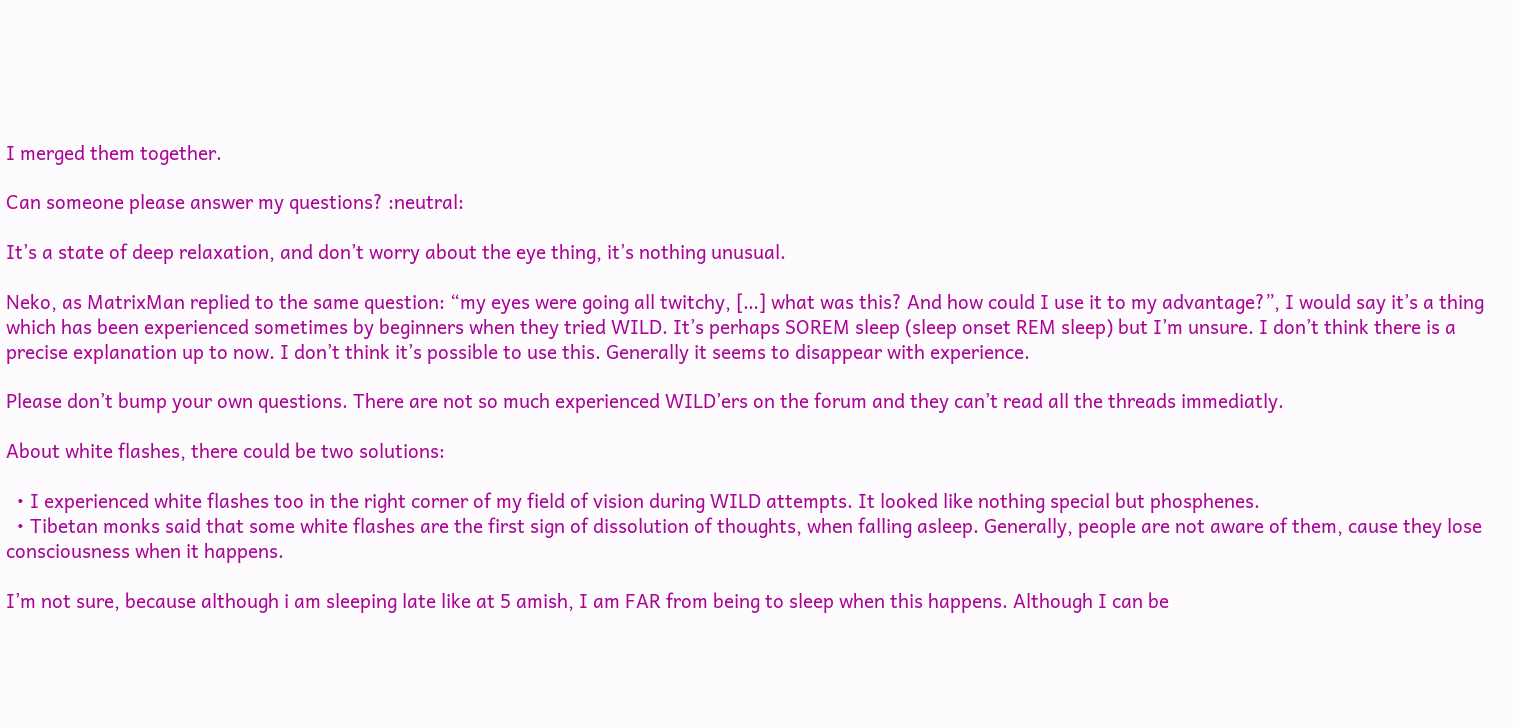I merged them together.

Can someone please answer my questions? :neutral:

It’s a state of deep relaxation, and don’t worry about the eye thing, it’s nothing unusual.

Neko, as MatrixMan replied to the same question: “my eyes were going all twitchy, […] what was this? And how could I use it to my advantage?”, I would say it’s a thing which has been experienced sometimes by beginners when they tried WILD. It’s perhaps SOREM sleep (sleep onset REM sleep) but I’m unsure. I don’t think there is a precise explanation up to now. I don’t think it’s possible to use this. Generally it seems to disappear with experience.

Please don’t bump your own questions. There are not so much experienced WILD’ers on the forum and they can’t read all the threads immediatly.

About white flashes, there could be two solutions:

  • I experienced white flashes too in the right corner of my field of vision during WILD attempts. It looked like nothing special but phosphenes.
  • Tibetan monks said that some white flashes are the first sign of dissolution of thoughts, when falling asleep. Generally, people are not aware of them, cause they lose consciousness when it happens.

I’m not sure, because although i am sleeping late like at 5 amish, I am FAR from being to sleep when this happens. Although I can be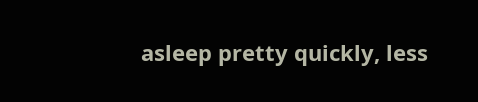asleep pretty quickly, less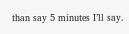than say 5 minutes I’ll say.